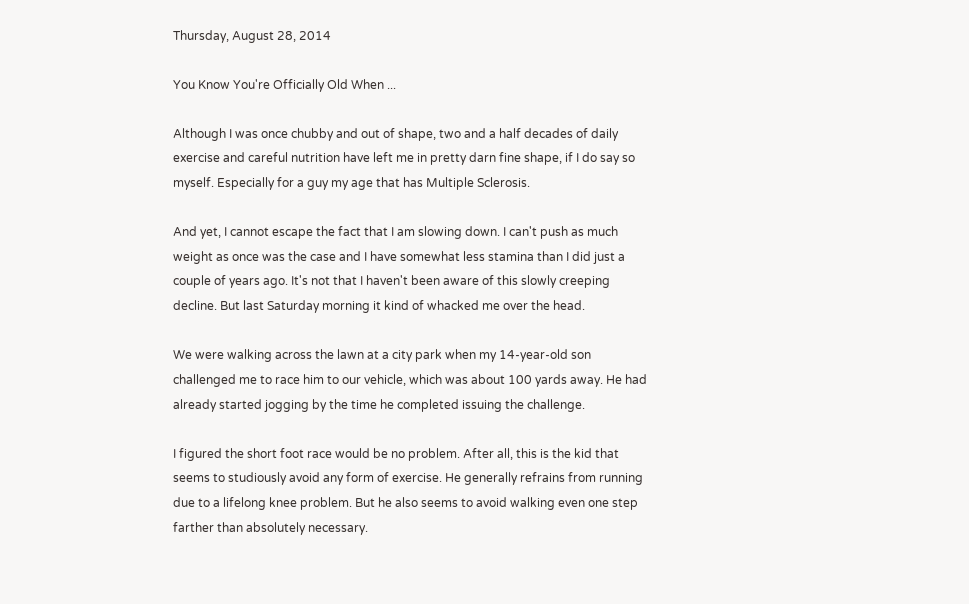Thursday, August 28, 2014

You Know You're Officially Old When ...

Although I was once chubby and out of shape, two and a half decades of daily exercise and careful nutrition have left me in pretty darn fine shape, if I do say so myself. Especially for a guy my age that has Multiple Sclerosis.

And yet, I cannot escape the fact that I am slowing down. I can't push as much weight as once was the case and I have somewhat less stamina than I did just a couple of years ago. It's not that I haven't been aware of this slowly creeping decline. But last Saturday morning it kind of whacked me over the head.

We were walking across the lawn at a city park when my 14-year-old son challenged me to race him to our vehicle, which was about 100 yards away. He had already started jogging by the time he completed issuing the challenge.

I figured the short foot race would be no problem. After all, this is the kid that seems to studiously avoid any form of exercise. He generally refrains from running due to a lifelong knee problem. But he also seems to avoid walking even one step farther than absolutely necessary.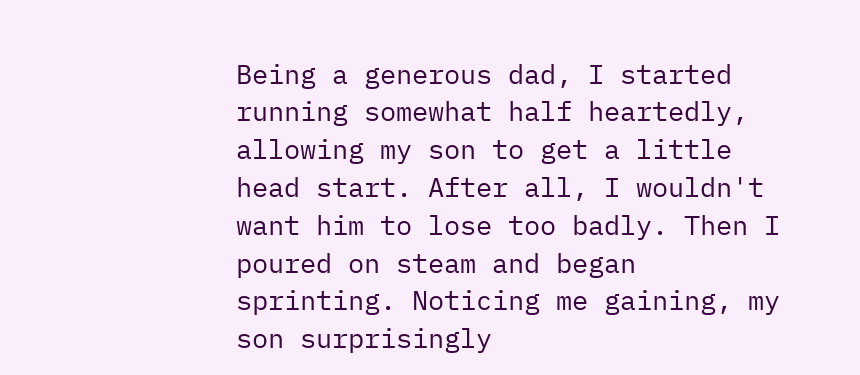Being a generous dad, I started running somewhat half heartedly, allowing my son to get a little head start. After all, I wouldn't want him to lose too badly. Then I poured on steam and began sprinting. Noticing me gaining, my son surprisingly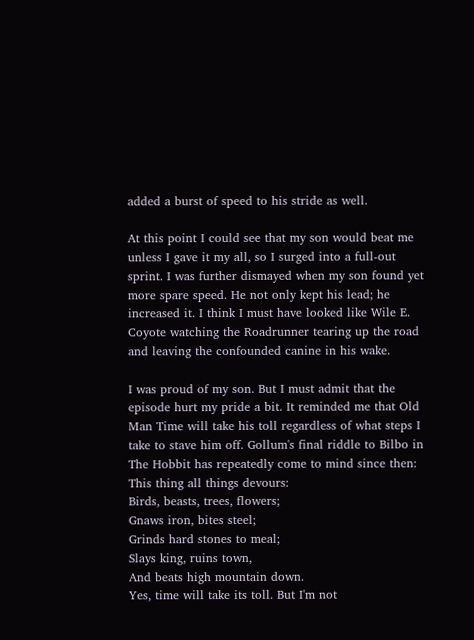added a burst of speed to his stride as well.

At this point I could see that my son would beat me unless I gave it my all, so I surged into a full-out sprint. I was further dismayed when my son found yet more spare speed. He not only kept his lead; he increased it. I think I must have looked like Wile E. Coyote watching the Roadrunner tearing up the road and leaving the confounded canine in his wake.

I was proud of my son. But I must admit that the episode hurt my pride a bit. It reminded me that Old Man Time will take his toll regardless of what steps I take to stave him off. Gollum's final riddle to Bilbo in The Hobbit has repeatedly come to mind since then:
This thing all things devours:
Birds, beasts, trees, flowers;
Gnaws iron, bites steel;
Grinds hard stones to meal;
Slays king, ruins town,
And beats high mountain down.
Yes, time will take its toll. But I'm not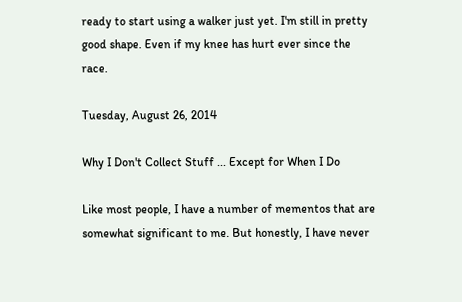ready to start using a walker just yet. I'm still in pretty good shape. Even if my knee has hurt ever since the race.

Tuesday, August 26, 2014

Why I Don't Collect Stuff ... Except for When I Do

Like most people, I have a number of mementos that are somewhat significant to me. But honestly, I have never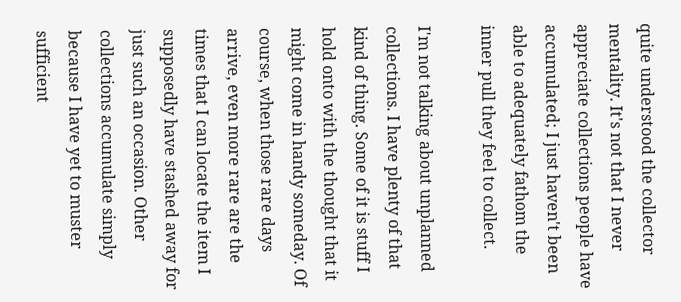quite understood the collector mentality. It's not that I never appreciate collections people have accumulated; I just haven't been able to adequately fathom the inner pull they feel to collect.

I'm not talking about unplanned collections. I have plenty of that kind of thing. Some of it is stuff I hold onto with the thought that it might come in handy someday. Of course, when those rare days arrive, even more rare are the times that I can locate the item I supposedly have stashed away for just such an occasion. Other collections accumulate simply because I have yet to muster sufficient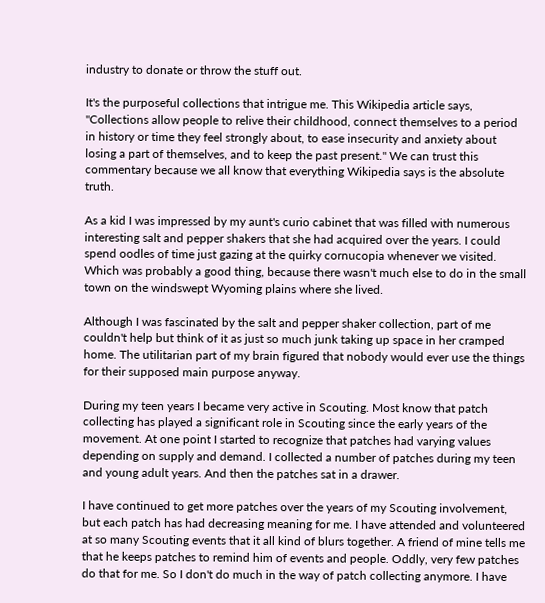industry to donate or throw the stuff out.

It's the purposeful collections that intrigue me. This Wikipedia article says, "Collections allow people to relive their childhood, connect themselves to a period in history or time they feel strongly about, to ease insecurity and anxiety about losing a part of themselves, and to keep the past present." We can trust this commentary because we all know that everything Wikipedia says is the absolute truth.

As a kid I was impressed by my aunt's curio cabinet that was filled with numerous interesting salt and pepper shakers that she had acquired over the years. I could spend oodles of time just gazing at the quirky cornucopia whenever we visited. Which was probably a good thing, because there wasn't much else to do in the small town on the windswept Wyoming plains where she lived.

Although I was fascinated by the salt and pepper shaker collection, part of me couldn't help but think of it as just so much junk taking up space in her cramped home. The utilitarian part of my brain figured that nobody would ever use the things for their supposed main purpose anyway.

During my teen years I became very active in Scouting. Most know that patch collecting has played a significant role in Scouting since the early years of the movement. At one point I started to recognize that patches had varying values depending on supply and demand. I collected a number of patches during my teen and young adult years. And then the patches sat in a drawer.

I have continued to get more patches over the years of my Scouting involvement, but each patch has had decreasing meaning for me. I have attended and volunteered at so many Scouting events that it all kind of blurs together. A friend of mine tells me that he keeps patches to remind him of events and people. Oddly, very few patches do that for me. So I don't do much in the way of patch collecting anymore. I have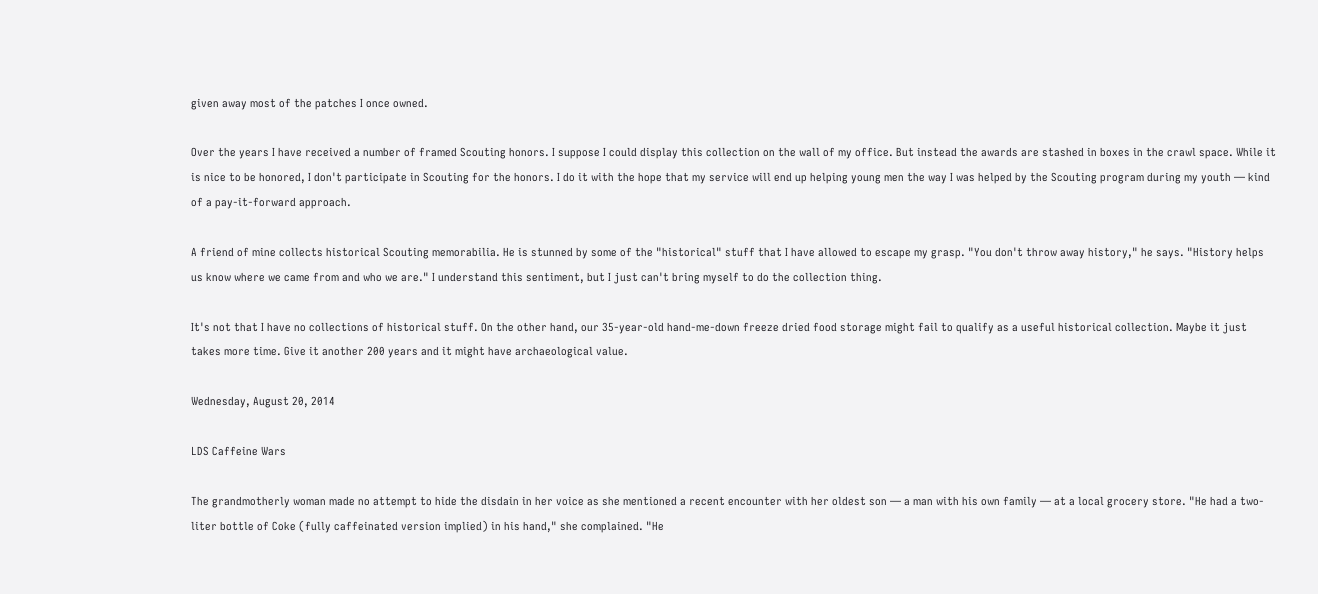given away most of the patches I once owned.

Over the years I have received a number of framed Scouting honors. I suppose I could display this collection on the wall of my office. But instead the awards are stashed in boxes in the crawl space. While it is nice to be honored, I don't participate in Scouting for the honors. I do it with the hope that my service will end up helping young men the way I was helped by the Scouting program during my youth — kind of a pay-it-forward approach.

A friend of mine collects historical Scouting memorabilia. He is stunned by some of the "historical" stuff that I have allowed to escape my grasp. "You don't throw away history," he says. "History helps us know where we came from and who we are." I understand this sentiment, but I just can't bring myself to do the collection thing.

It's not that I have no collections of historical stuff. On the other hand, our 35-year-old hand-me-down freeze dried food storage might fail to qualify as a useful historical collection. Maybe it just takes more time. Give it another 200 years and it might have archaeological value.

Wednesday, August 20, 2014

LDS Caffeine Wars

The grandmotherly woman made no attempt to hide the disdain in her voice as she mentioned a recent encounter with her oldest son — a man with his own family — at a local grocery store. "He had a two-liter bottle of Coke (fully caffeinated version implied) in his hand," she complained. "He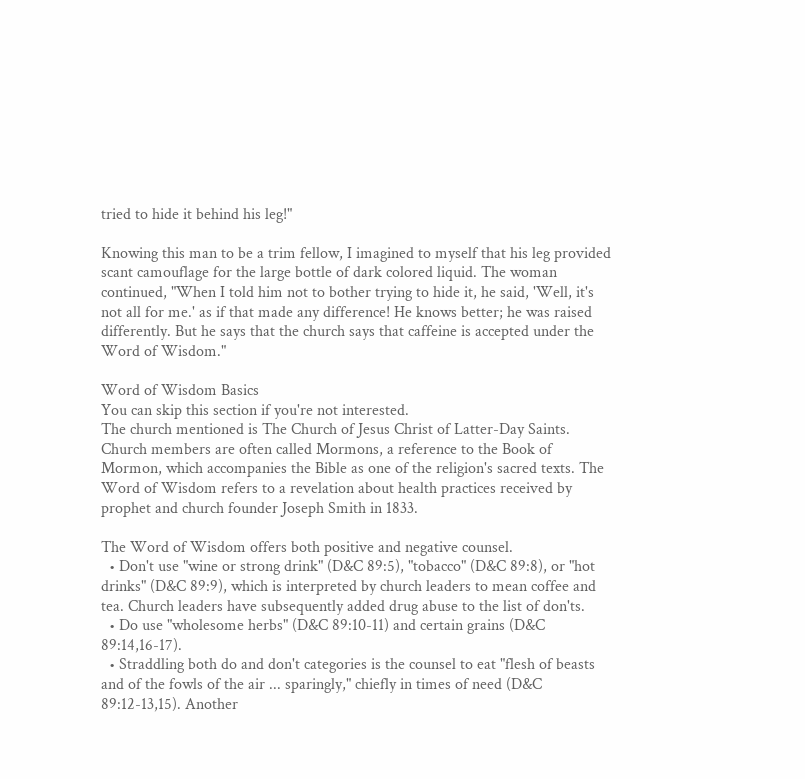tried to hide it behind his leg!"

Knowing this man to be a trim fellow, I imagined to myself that his leg provided scant camouflage for the large bottle of dark colored liquid. The woman continued, "When I told him not to bother trying to hide it, he said, 'Well, it's not all for me.' as if that made any difference! He knows better; he was raised differently. But he says that the church says that caffeine is accepted under the Word of Wisdom."

Word of Wisdom Basics
You can skip this section if you're not interested.
The church mentioned is The Church of Jesus Christ of Latter-Day Saints. Church members are often called Mormons, a reference to the Book of Mormon, which accompanies the Bible as one of the religion's sacred texts. The Word of Wisdom refers to a revelation about health practices received by prophet and church founder Joseph Smith in 1833.

The Word of Wisdom offers both positive and negative counsel.
  • Don't use "wine or strong drink" (D&C 89:5), "tobacco" (D&C 89:8), or "hot drinks" (D&C 89:9), which is interpreted by church leaders to mean coffee and tea. Church leaders have subsequently added drug abuse to the list of don'ts.
  • Do use "wholesome herbs" (D&C 89:10-11) and certain grains (D&C 89:14,16-17).
  • Straddling both do and don't categories is the counsel to eat "flesh of beasts and of the fowls of the air ... sparingly," chiefly in times of need (D&C 89:12-13,15). Another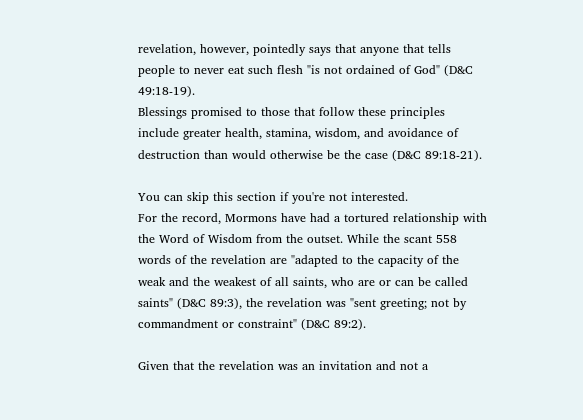revelation, however, pointedly says that anyone that tells people to never eat such flesh "is not ordained of God" (D&C 49:18-19).
Blessings promised to those that follow these principles include greater health, stamina, wisdom, and avoidance of destruction than would otherwise be the case (D&C 89:18-21).

You can skip this section if you're not interested.
For the record, Mormons have had a tortured relationship with the Word of Wisdom from the outset. While the scant 558 words of the revelation are "adapted to the capacity of the weak and the weakest of all saints, who are or can be called saints" (D&C 89:3), the revelation was "sent greeting; not by commandment or constraint" (D&C 89:2).

Given that the revelation was an invitation and not a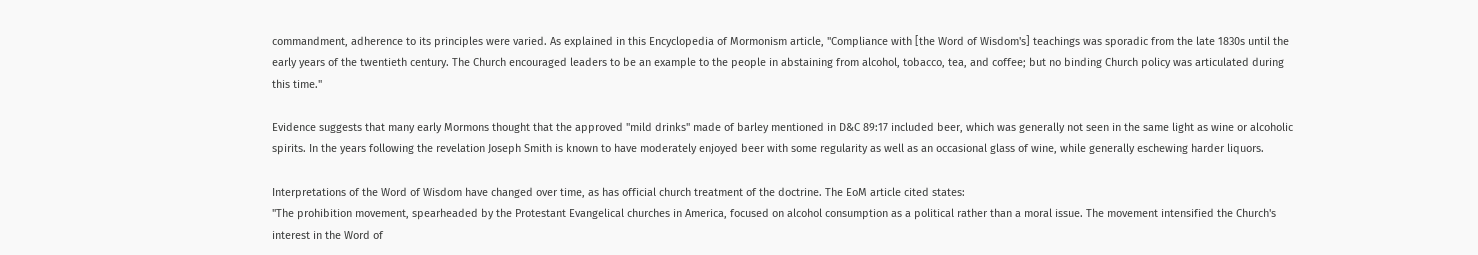commandment, adherence to its principles were varied. As explained in this Encyclopedia of Mormonism article, "Compliance with [the Word of Wisdom's] teachings was sporadic from the late 1830s until the early years of the twentieth century. The Church encouraged leaders to be an example to the people in abstaining from alcohol, tobacco, tea, and coffee; but no binding Church policy was articulated during this time."

Evidence suggests that many early Mormons thought that the approved "mild drinks" made of barley mentioned in D&C 89:17 included beer, which was generally not seen in the same light as wine or alcoholic spirits. In the years following the revelation Joseph Smith is known to have moderately enjoyed beer with some regularity as well as an occasional glass of wine, while generally eschewing harder liquors.

Interpretations of the Word of Wisdom have changed over time, as has official church treatment of the doctrine. The EoM article cited states:
"The prohibition movement, spearheaded by the Protestant Evangelical churches in America, focused on alcohol consumption as a political rather than a moral issue. The movement intensified the Church's interest in the Word of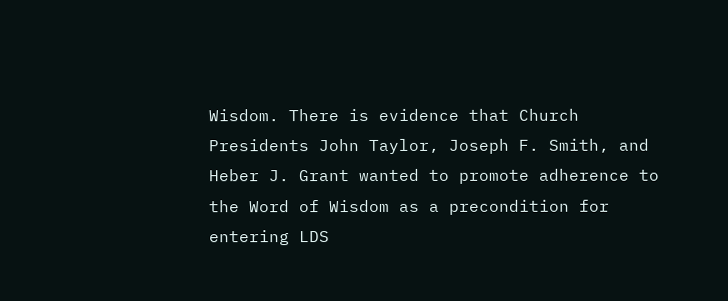Wisdom. There is evidence that Church Presidents John Taylor, Joseph F. Smith, and Heber J. Grant wanted to promote adherence to the Word of Wisdom as a precondition for entering LDS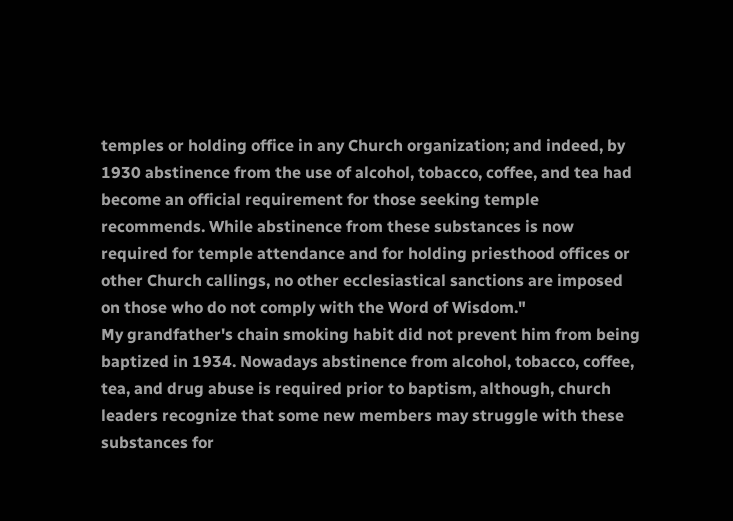temples or holding office in any Church organization; and indeed, by 1930 abstinence from the use of alcohol, tobacco, coffee, and tea had become an official requirement for those seeking temple recommends. While abstinence from these substances is now required for temple attendance and for holding priesthood offices or other Church callings, no other ecclesiastical sanctions are imposed on those who do not comply with the Word of Wisdom."
My grandfather's chain smoking habit did not prevent him from being baptized in 1934. Nowadays abstinence from alcohol, tobacco, coffee, tea, and drug abuse is required prior to baptism, although, church leaders recognize that some new members may struggle with these substances for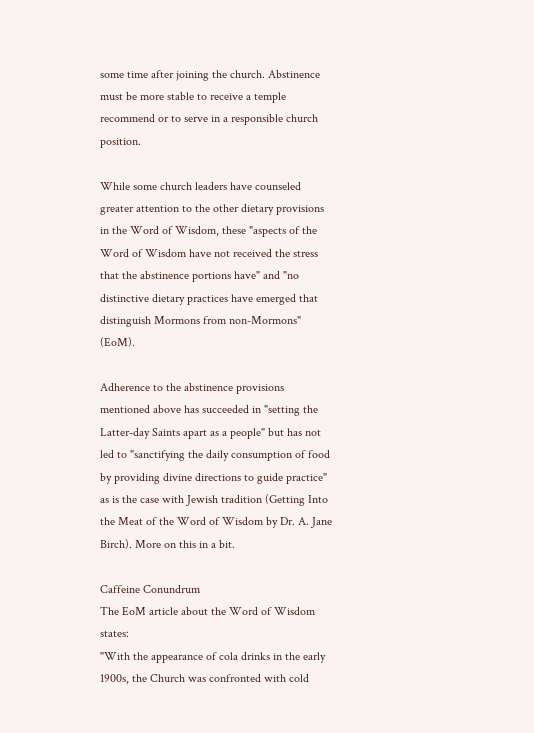some time after joining the church. Abstinence must be more stable to receive a temple recommend or to serve in a responsible church position.

While some church leaders have counseled greater attention to the other dietary provisions in the Word of Wisdom, these "aspects of the Word of Wisdom have not received the stress that the abstinence portions have" and "no distinctive dietary practices have emerged that distinguish Mormons from non-Mormons" (EoM).

Adherence to the abstinence provisions mentioned above has succeeded in "setting the Latter-day Saints apart as a people" but has not led to "sanctifying the daily consumption of food by providing divine directions to guide practice" as is the case with Jewish tradition (Getting Into the Meat of the Word of Wisdom by Dr. A. Jane Birch). More on this in a bit.

Caffeine Conundrum
The EoM article about the Word of Wisdom states:
"With the appearance of cola drinks in the early 1900s, the Church was confronted with cold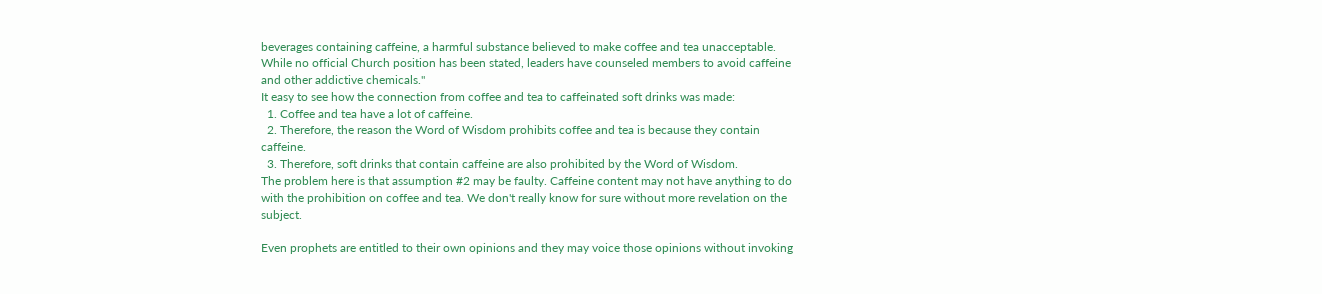beverages containing caffeine, a harmful substance believed to make coffee and tea unacceptable. While no official Church position has been stated, leaders have counseled members to avoid caffeine and other addictive chemicals."
It easy to see how the connection from coffee and tea to caffeinated soft drinks was made:
  1. Coffee and tea have a lot of caffeine.
  2. Therefore, the reason the Word of Wisdom prohibits coffee and tea is because they contain caffeine.
  3. Therefore, soft drinks that contain caffeine are also prohibited by the Word of Wisdom.
The problem here is that assumption #2 may be faulty. Caffeine content may not have anything to do with the prohibition on coffee and tea. We don't really know for sure without more revelation on the subject.

Even prophets are entitled to their own opinions and they may voice those opinions without invoking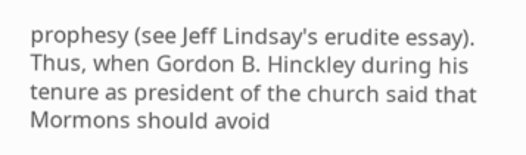prophesy (see Jeff Lindsay's erudite essay). Thus, when Gordon B. Hinckley during his tenure as president of the church said that Mormons should avoid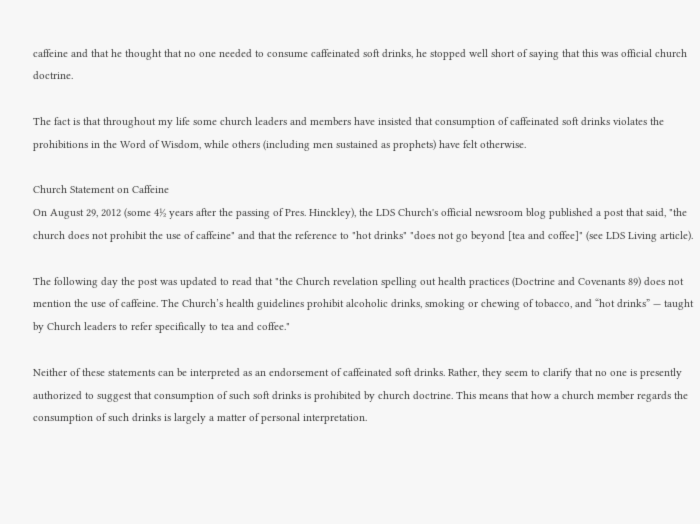caffeine and that he thought that no one needed to consume caffeinated soft drinks, he stopped well short of saying that this was official church doctrine.

The fact is that throughout my life some church leaders and members have insisted that consumption of caffeinated soft drinks violates the prohibitions in the Word of Wisdom, while others (including men sustained as prophets) have felt otherwise.

Church Statement on Caffeine
On August 29, 2012 (some 4½ years after the passing of Pres. Hinckley), the LDS Church's official newsroom blog published a post that said, "the church does not prohibit the use of caffeine" and that the reference to "hot drinks" "does not go beyond [tea and coffee]" (see LDS Living article).

The following day the post was updated to read that "the Church revelation spelling out health practices (Doctrine and Covenants 89) does not mention the use of caffeine. The Church’s health guidelines prohibit alcoholic drinks, smoking or chewing of tobacco, and “hot drinks” — taught by Church leaders to refer specifically to tea and coffee."

Neither of these statements can be interpreted as an endorsement of caffeinated soft drinks. Rather, they seem to clarify that no one is presently authorized to suggest that consumption of such soft drinks is prohibited by church doctrine. This means that how a church member regards the consumption of such drinks is largely a matter of personal interpretation.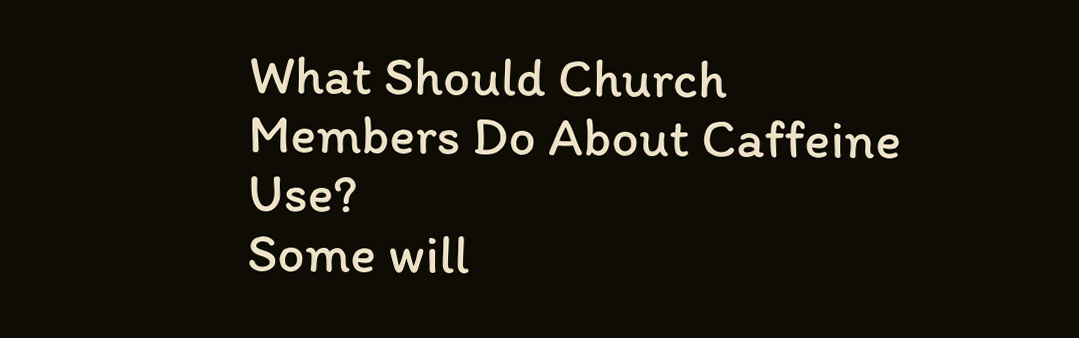What Should Church Members Do About Caffeine Use?
Some will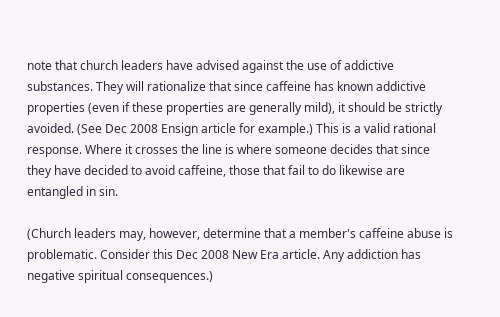note that church leaders have advised against the use of addictive substances. They will rationalize that since caffeine has known addictive properties (even if these properties are generally mild), it should be strictly avoided. (See Dec 2008 Ensign article for example.) This is a valid rational response. Where it crosses the line is where someone decides that since they have decided to avoid caffeine, those that fail to do likewise are entangled in sin.

(Church leaders may, however, determine that a member's caffeine abuse is problematic. Consider this Dec 2008 New Era article. Any addiction has negative spiritual consequences.)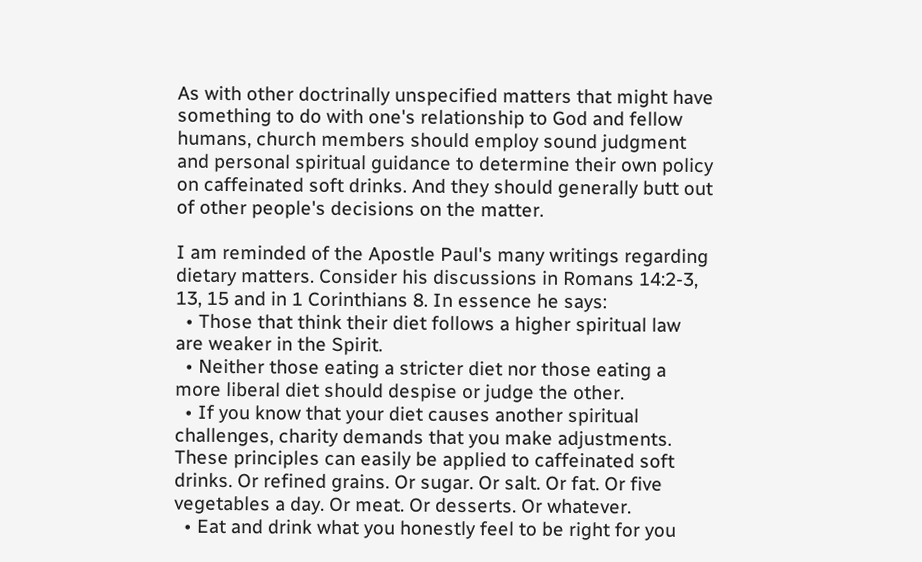As with other doctrinally unspecified matters that might have something to do with one's relationship to God and fellow humans, church members should employ sound judgment and personal spiritual guidance to determine their own policy on caffeinated soft drinks. And they should generally butt out of other people's decisions on the matter.

I am reminded of the Apostle Paul's many writings regarding dietary matters. Consider his discussions in Romans 14:2-3, 13, 15 and in 1 Corinthians 8. In essence he says:
  • Those that think their diet follows a higher spiritual law are weaker in the Spirit.
  • Neither those eating a stricter diet nor those eating a more liberal diet should despise or judge the other.
  • If you know that your diet causes another spiritual challenges, charity demands that you make adjustments.
These principles can easily be applied to caffeinated soft drinks. Or refined grains. Or sugar. Or salt. Or fat. Or five vegetables a day. Or meat. Or desserts. Or whatever.
  • Eat and drink what you honestly feel to be right for you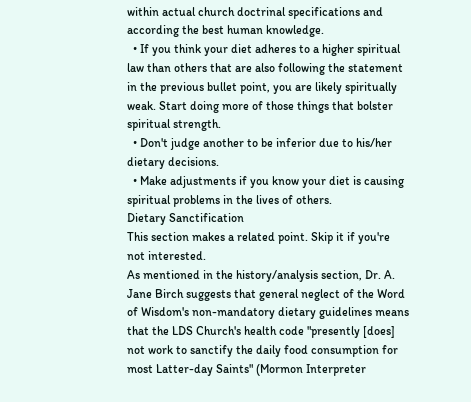within actual church doctrinal specifications and according the best human knowledge.
  • If you think your diet adheres to a higher spiritual law than others that are also following the statement in the previous bullet point, you are likely spiritually weak. Start doing more of those things that bolster spiritual strength.
  • Don't judge another to be inferior due to his/her dietary decisions.
  • Make adjustments if you know your diet is causing spiritual problems in the lives of others.
Dietary Sanctification
This section makes a related point. Skip it if you're not interested.
As mentioned in the history/analysis section, Dr. A. Jane Birch suggests that general neglect of the Word of Wisdom's non-mandatory dietary guidelines means that the LDS Church's health code "presently [does] not work to sanctify the daily food consumption for most Latter-day Saints" (Mormon Interpreter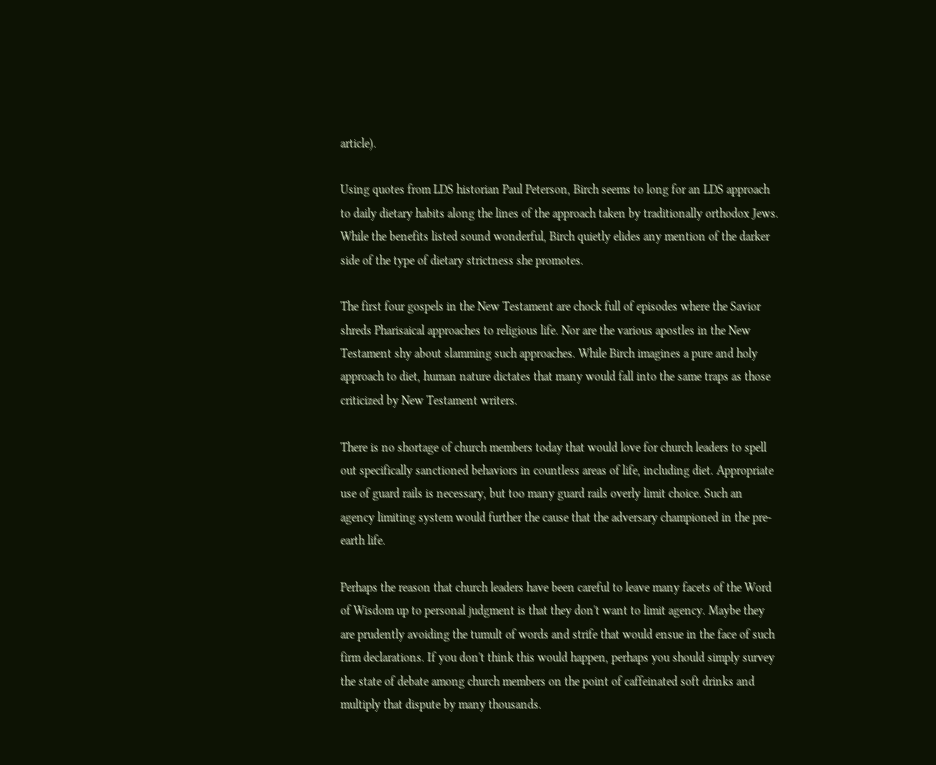article).

Using quotes from LDS historian Paul Peterson, Birch seems to long for an LDS approach to daily dietary habits along the lines of the approach taken by traditionally orthodox Jews. While the benefits listed sound wonderful, Birch quietly elides any mention of the darker side of the type of dietary strictness she promotes.

The first four gospels in the New Testament are chock full of episodes where the Savior shreds Pharisaical approaches to religious life. Nor are the various apostles in the New Testament shy about slamming such approaches. While Birch imagines a pure and holy approach to diet, human nature dictates that many would fall into the same traps as those criticized by New Testament writers.

There is no shortage of church members today that would love for church leaders to spell out specifically sanctioned behaviors in countless areas of life, including diet. Appropriate use of guard rails is necessary, but too many guard rails overly limit choice. Such an agency limiting system would further the cause that the adversary championed in the pre-earth life.

Perhaps the reason that church leaders have been careful to leave many facets of the Word of Wisdom up to personal judgment is that they don't want to limit agency. Maybe they are prudently avoiding the tumult of words and strife that would ensue in the face of such firm declarations. If you don't think this would happen, perhaps you should simply survey the state of debate among church members on the point of caffeinated soft drinks and multiply that dispute by many thousands.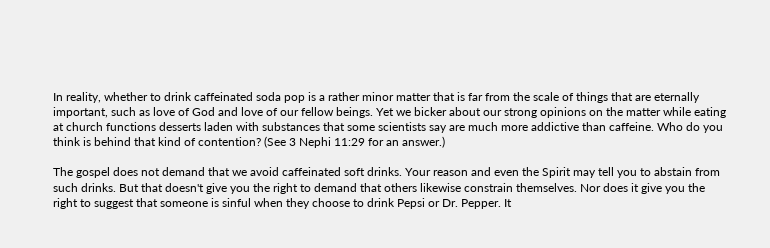In reality, whether to drink caffeinated soda pop is a rather minor matter that is far from the scale of things that are eternally important, such as love of God and love of our fellow beings. Yet we bicker about our strong opinions on the matter while eating at church functions desserts laden with substances that some scientists say are much more addictive than caffeine. Who do you think is behind that kind of contention? (See 3 Nephi 11:29 for an answer.)

The gospel does not demand that we avoid caffeinated soft drinks. Your reason and even the Spirit may tell you to abstain from such drinks. But that doesn't give you the right to demand that others likewise constrain themselves. Nor does it give you the right to suggest that someone is sinful when they choose to drink Pepsi or Dr. Pepper. It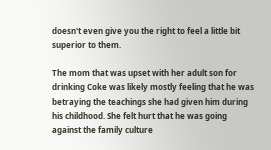doesn't even give you the right to feel a little bit superior to them.

The mom that was upset with her adult son for drinking Coke was likely mostly feeling that he was betraying the teachings she had given him during his childhood. She felt hurt that he was going against the family culture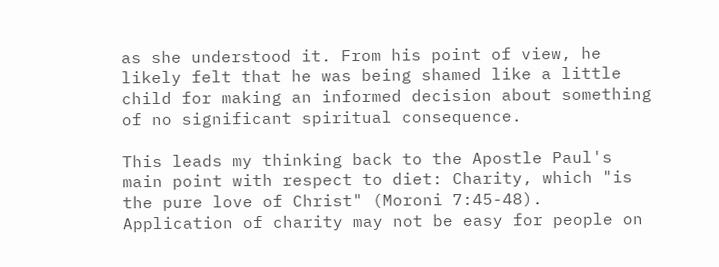as she understood it. From his point of view, he likely felt that he was being shamed like a little child for making an informed decision about something of no significant spiritual consequence.

This leads my thinking back to the Apostle Paul's main point with respect to diet: Charity, which "is the pure love of Christ" (Moroni 7:45-48). Application of charity may not be easy for people on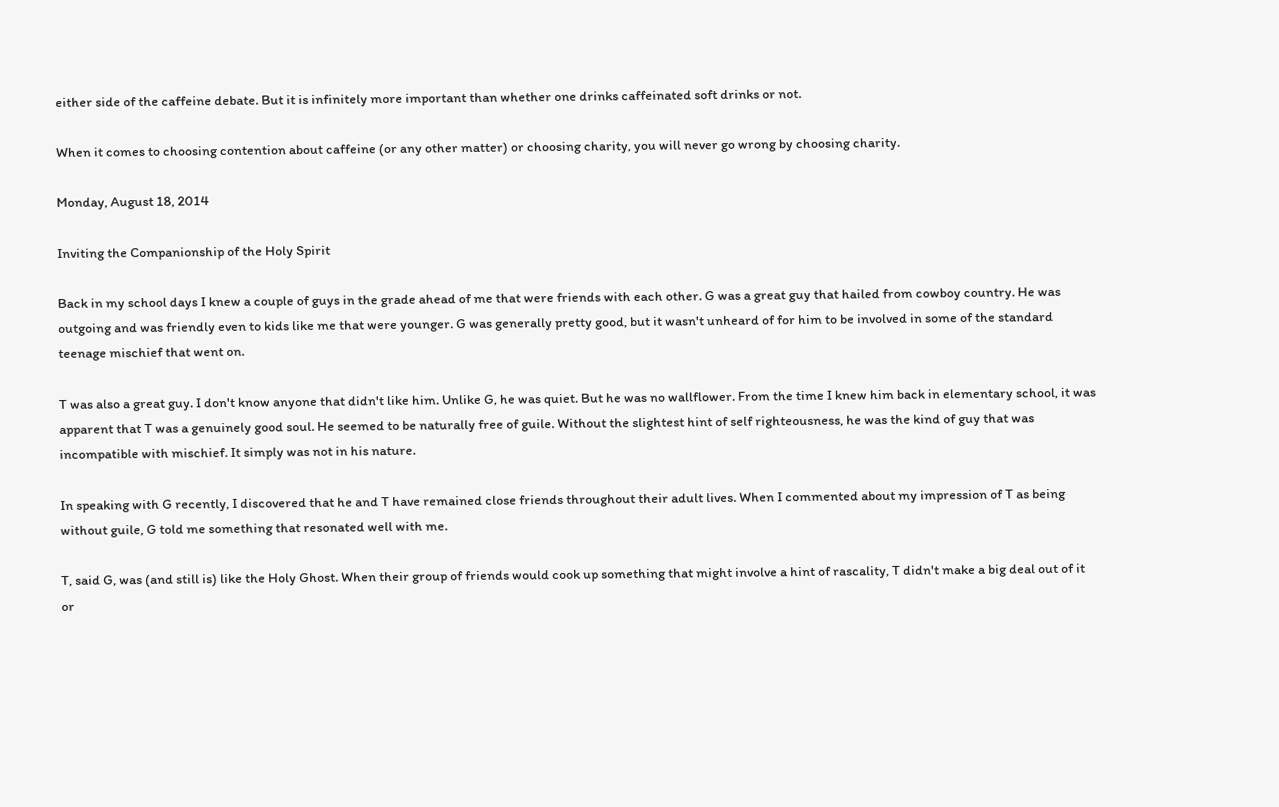either side of the caffeine debate. But it is infinitely more important than whether one drinks caffeinated soft drinks or not.

When it comes to choosing contention about caffeine (or any other matter) or choosing charity, you will never go wrong by choosing charity.

Monday, August 18, 2014

Inviting the Companionship of the Holy Spirit

Back in my school days I knew a couple of guys in the grade ahead of me that were friends with each other. G was a great guy that hailed from cowboy country. He was outgoing and was friendly even to kids like me that were younger. G was generally pretty good, but it wasn't unheard of for him to be involved in some of the standard teenage mischief that went on.

T was also a great guy. I don't know anyone that didn't like him. Unlike G, he was quiet. But he was no wallflower. From the time I knew him back in elementary school, it was apparent that T was a genuinely good soul. He seemed to be naturally free of guile. Without the slightest hint of self righteousness, he was the kind of guy that was incompatible with mischief. It simply was not in his nature.

In speaking with G recently, I discovered that he and T have remained close friends throughout their adult lives. When I commented about my impression of T as being without guile, G told me something that resonated well with me.

T, said G, was (and still is) like the Holy Ghost. When their group of friends would cook up something that might involve a hint of rascality, T didn't make a big deal out of it or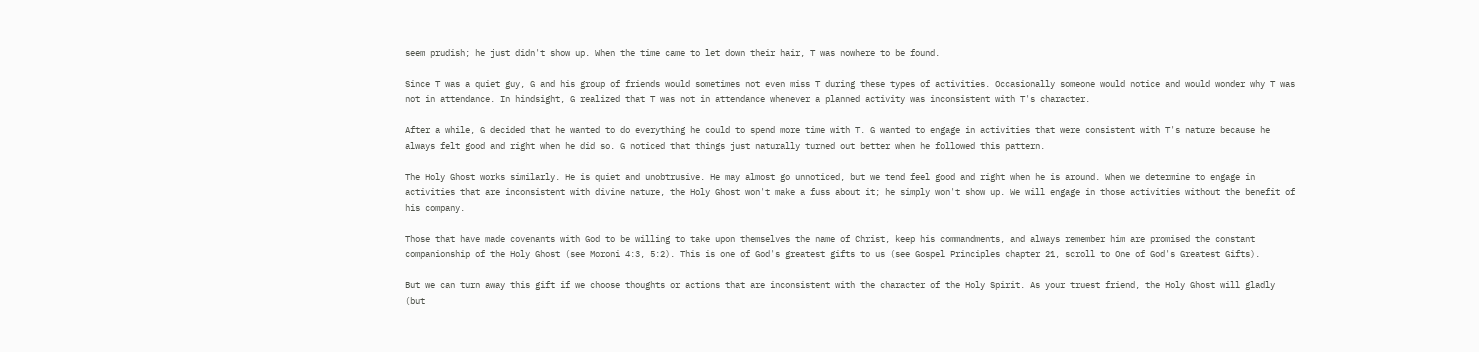seem prudish; he just didn't show up. When the time came to let down their hair, T was nowhere to be found.

Since T was a quiet guy, G and his group of friends would sometimes not even miss T during these types of activities. Occasionally someone would notice and would wonder why T was not in attendance. In hindsight, G realized that T was not in attendance whenever a planned activity was inconsistent with T's character.

After a while, G decided that he wanted to do everything he could to spend more time with T. G wanted to engage in activities that were consistent with T's nature because he always felt good and right when he did so. G noticed that things just naturally turned out better when he followed this pattern.

The Holy Ghost works similarly. He is quiet and unobtrusive. He may almost go unnoticed, but we tend feel good and right when he is around. When we determine to engage in activities that are inconsistent with divine nature, the Holy Ghost won't make a fuss about it; he simply won't show up. We will engage in those activities without the benefit of his company.

Those that have made covenants with God to be willing to take upon themselves the name of Christ, keep his commandments, and always remember him are promised the constant companionship of the Holy Ghost (see Moroni 4:3, 5:2). This is one of God's greatest gifts to us (see Gospel Principles chapter 21, scroll to One of God's Greatest Gifts).

But we can turn away this gift if we choose thoughts or actions that are inconsistent with the character of the Holy Spirit. As your truest friend, the Holy Ghost will gladly (but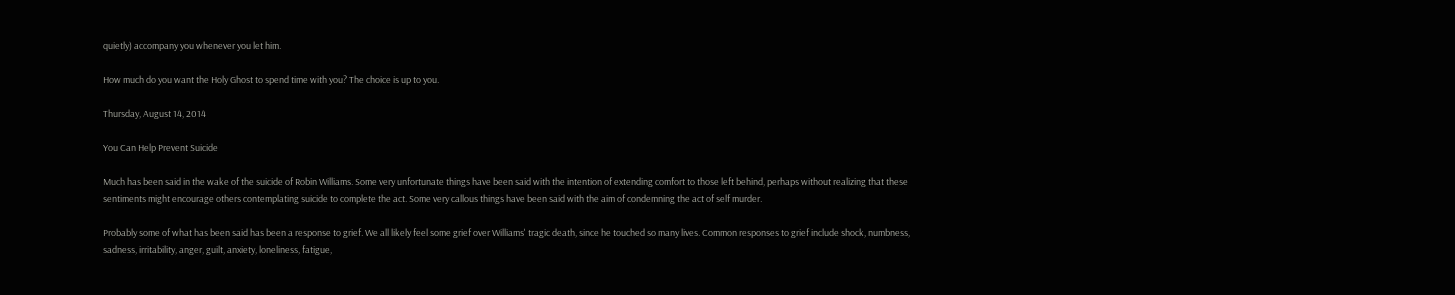quietly) accompany you whenever you let him.

How much do you want the Holy Ghost to spend time with you? The choice is up to you.

Thursday, August 14, 2014

You Can Help Prevent Suicide

Much has been said in the wake of the suicide of Robin Williams. Some very unfortunate things have been said with the intention of extending comfort to those left behind, perhaps without realizing that these sentiments might encourage others contemplating suicide to complete the act. Some very callous things have been said with the aim of condemning the act of self murder.

Probably some of what has been said has been a response to grief. We all likely feel some grief over Williams' tragic death, since he touched so many lives. Common responses to grief include shock, numbness, sadness, irritability, anger, guilt, anxiety, loneliness, fatigue,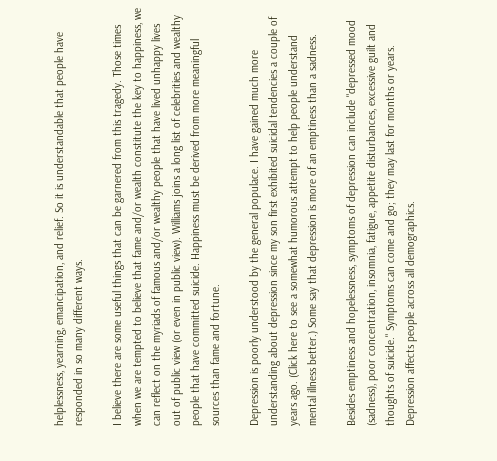helplessness, yearning, emancipation, and relief. So it is understandable that people have responded in so many different ways.

I believe there are some useful things that can be garnered from this tragedy. Those times when we are tempted to believe that fame and/or wealth constitute the key to happiness, we can reflect on the myriads of famous and/or wealthy people that have lived unhappy lives out of public view (or even in public view). Williams joins a long list of celebrities and wealthy people that have committed suicide. Happiness must be derived from more meaningful sources than fame and fortune.

Depression is poorly understood by the general populace. I have gained much more understanding about depression since my son first exhibited suicidal tendencies a couple of years ago. (Click here to see a somewhat humorous attempt to help people understand mental illness better.) Some say that depression is more of an emptiness than a sadness.

Besides emptiness and hopelessness, symptoms of depression can include "depressed mood (sadness), poor concentration, insomnia, fatigue, appetite disturbances, excessive guilt and thoughts of suicide." Symptoms can come and go; they may last for months or years. Depression affects people across all demographics.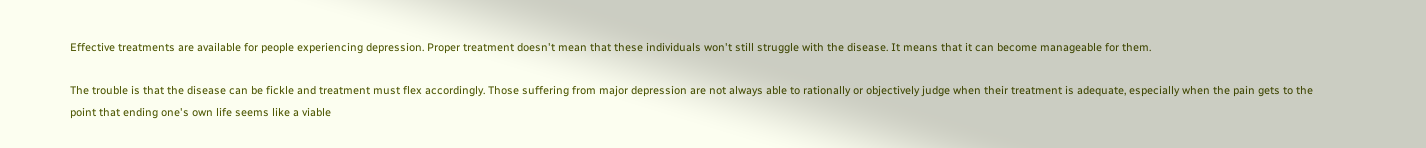Effective treatments are available for people experiencing depression. Proper treatment doesn't mean that these individuals won't still struggle with the disease. It means that it can become manageable for them.

The trouble is that the disease can be fickle and treatment must flex accordingly. Those suffering from major depression are not always able to rationally or objectively judge when their treatment is adequate, especially when the pain gets to the point that ending one's own life seems like a viable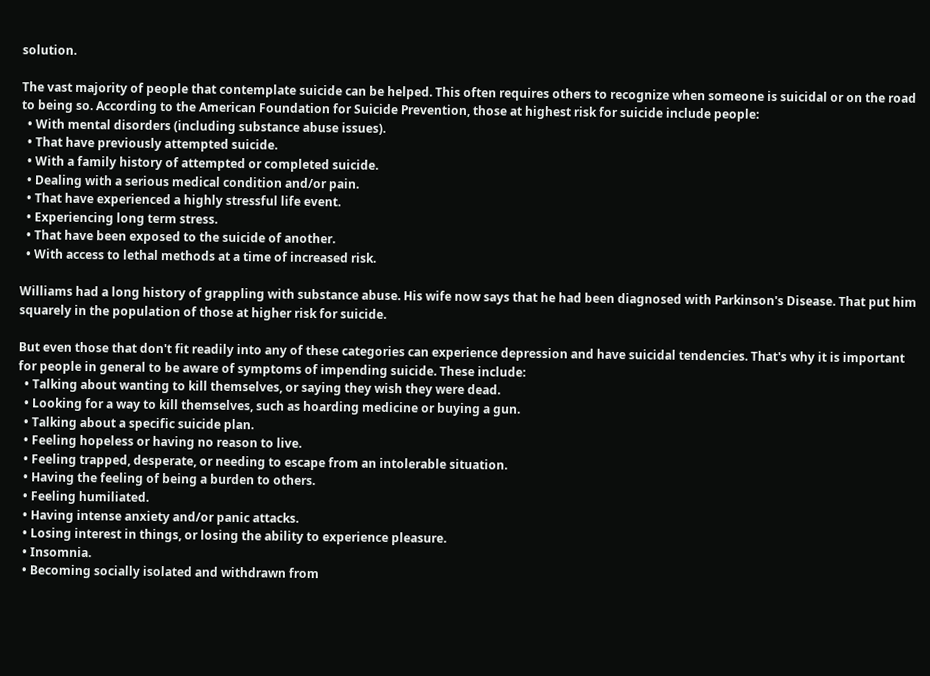solution.

The vast majority of people that contemplate suicide can be helped. This often requires others to recognize when someone is suicidal or on the road to being so. According to the American Foundation for Suicide Prevention, those at highest risk for suicide include people:
  • With mental disorders (including substance abuse issues).
  • That have previously attempted suicide.
  • With a family history of attempted or completed suicide.
  • Dealing with a serious medical condition and/or pain.
  • That have experienced a highly stressful life event.
  • Experiencing long term stress.
  • That have been exposed to the suicide of another.
  • With access to lethal methods at a time of increased risk.

Williams had a long history of grappling with substance abuse. His wife now says that he had been diagnosed with Parkinson's Disease. That put him squarely in the population of those at higher risk for suicide.

But even those that don't fit readily into any of these categories can experience depression and have suicidal tendencies. That's why it is important for people in general to be aware of symptoms of impending suicide. These include:
  • Talking about wanting to kill themselves, or saying they wish they were dead.
  • Looking for a way to kill themselves, such as hoarding medicine or buying a gun.
  • Talking about a specific suicide plan.
  • Feeling hopeless or having no reason to live.
  • Feeling trapped, desperate, or needing to escape from an intolerable situation.
  • Having the feeling of being a burden to others.
  • Feeling humiliated.
  • Having intense anxiety and/or panic attacks.
  • Losing interest in things, or losing the ability to experience pleasure.
  • Insomnia.
  • Becoming socially isolated and withdrawn from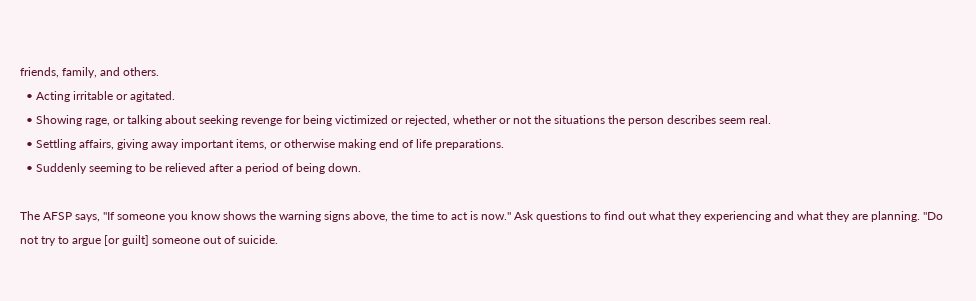friends, family, and others.
  • Acting irritable or agitated.
  • Showing rage, or talking about seeking revenge for being victimized or rejected, whether or not the situations the person describes seem real.
  • Settling affairs, giving away important items, or otherwise making end of life preparations.
  • Suddenly seeming to be relieved after a period of being down.

The AFSP says, "If someone you know shows the warning signs above, the time to act is now." Ask questions to find out what they experiencing and what they are planning. "Do not try to argue [or guilt] someone out of suicide.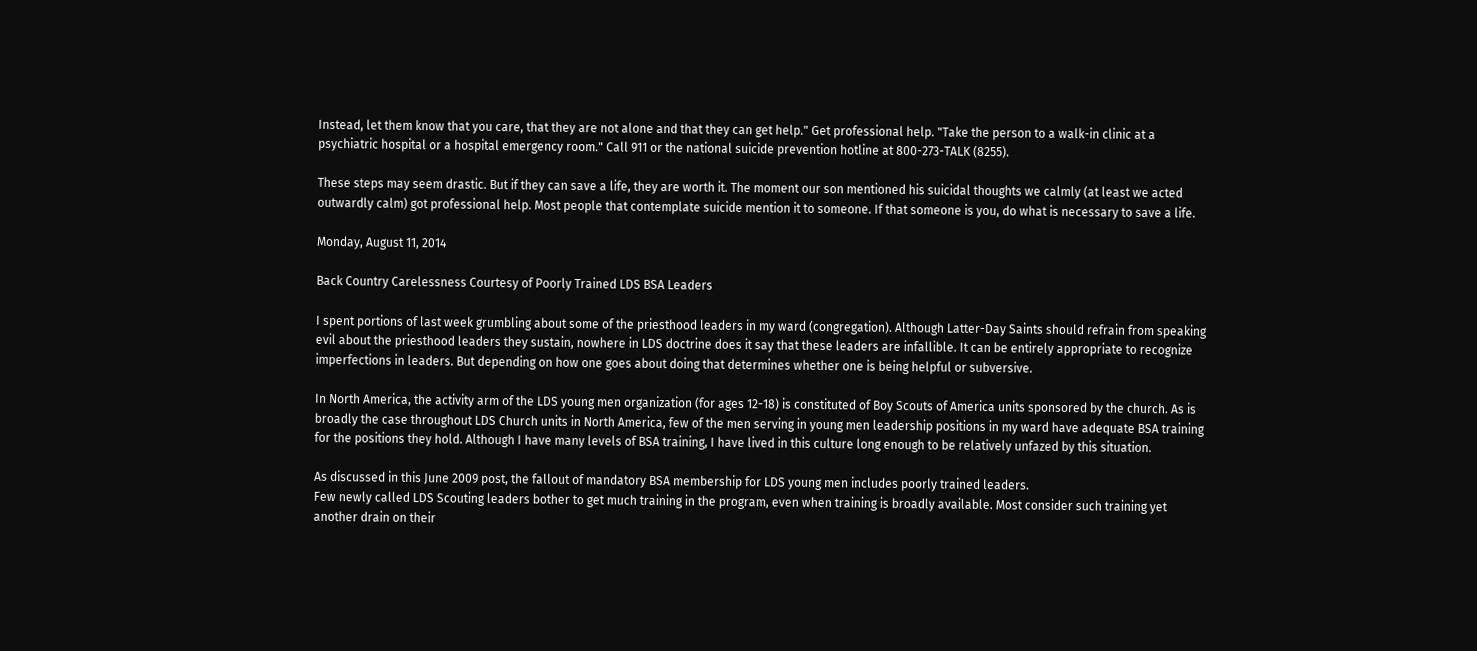Instead, let them know that you care, that they are not alone and that they can get help." Get professional help. "Take the person to a walk-in clinic at a psychiatric hospital or a hospital emergency room." Call 911 or the national suicide prevention hotline at 800-273-TALK (8255).

These steps may seem drastic. But if they can save a life, they are worth it. The moment our son mentioned his suicidal thoughts we calmly (at least we acted outwardly calm) got professional help. Most people that contemplate suicide mention it to someone. If that someone is you, do what is necessary to save a life.

Monday, August 11, 2014

Back Country Carelessness Courtesy of Poorly Trained LDS BSA Leaders

I spent portions of last week grumbling about some of the priesthood leaders in my ward (congregation). Although Latter-Day Saints should refrain from speaking evil about the priesthood leaders they sustain, nowhere in LDS doctrine does it say that these leaders are infallible. It can be entirely appropriate to recognize imperfections in leaders. But depending on how one goes about doing that determines whether one is being helpful or subversive.

In North America, the activity arm of the LDS young men organization (for ages 12-18) is constituted of Boy Scouts of America units sponsored by the church. As is broadly the case throughout LDS Church units in North America, few of the men serving in young men leadership positions in my ward have adequate BSA training for the positions they hold. Although I have many levels of BSA training, I have lived in this culture long enough to be relatively unfazed by this situation.

As discussed in this June 2009 post, the fallout of mandatory BSA membership for LDS young men includes poorly trained leaders.
Few newly called LDS Scouting leaders bother to get much training in the program, even when training is broadly available. Most consider such training yet another drain on their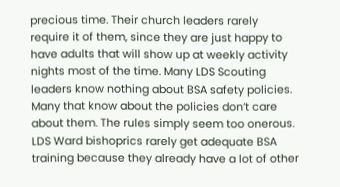precious time. Their church leaders rarely require it of them, since they are just happy to have adults that will show up at weekly activity nights most of the time. Many LDS Scouting leaders know nothing about BSA safety policies. Many that know about the policies don’t care about them. The rules simply seem too onerous.
LDS Ward bishoprics rarely get adequate BSA training because they already have a lot of other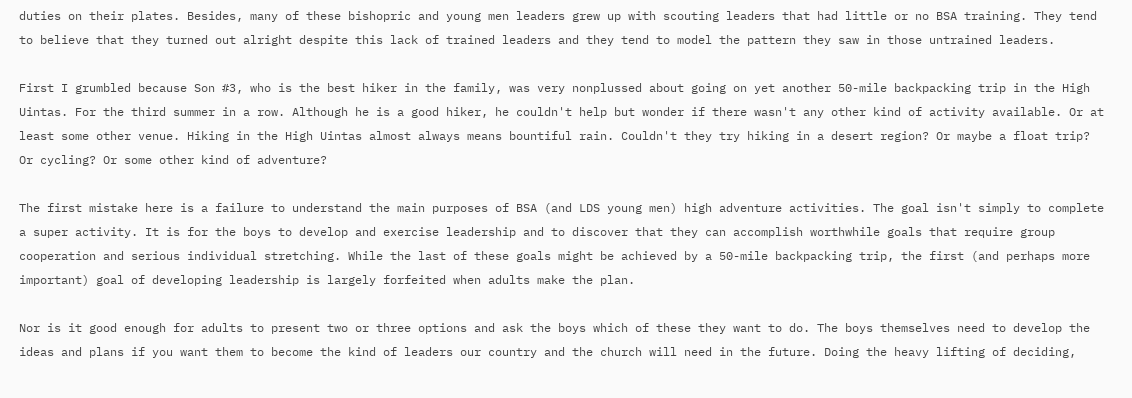duties on their plates. Besides, many of these bishopric and young men leaders grew up with scouting leaders that had little or no BSA training. They tend to believe that they turned out alright despite this lack of trained leaders and they tend to model the pattern they saw in those untrained leaders.

First I grumbled because Son #3, who is the best hiker in the family, was very nonplussed about going on yet another 50-mile backpacking trip in the High Uintas. For the third summer in a row. Although he is a good hiker, he couldn't help but wonder if there wasn't any other kind of activity available. Or at least some other venue. Hiking in the High Uintas almost always means bountiful rain. Couldn't they try hiking in a desert region? Or maybe a float trip? Or cycling? Or some other kind of adventure?

The first mistake here is a failure to understand the main purposes of BSA (and LDS young men) high adventure activities. The goal isn't simply to complete a super activity. It is for the boys to develop and exercise leadership and to discover that they can accomplish worthwhile goals that require group cooperation and serious individual stretching. While the last of these goals might be achieved by a 50-mile backpacking trip, the first (and perhaps more important) goal of developing leadership is largely forfeited when adults make the plan.

Nor is it good enough for adults to present two or three options and ask the boys which of these they want to do. The boys themselves need to develop the ideas and plans if you want them to become the kind of leaders our country and the church will need in the future. Doing the heavy lifting of deciding,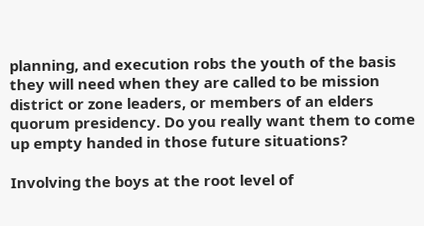planning, and execution robs the youth of the basis they will need when they are called to be mission district or zone leaders, or members of an elders quorum presidency. Do you really want them to come up empty handed in those future situations?

Involving the boys at the root level of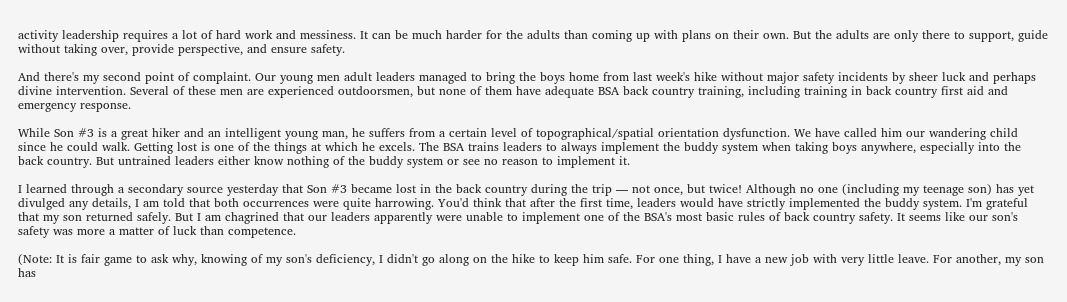activity leadership requires a lot of hard work and messiness. It can be much harder for the adults than coming up with plans on their own. But the adults are only there to support, guide without taking over, provide perspective, and ensure safety.

And there's my second point of complaint. Our young men adult leaders managed to bring the boys home from last week's hike without major safety incidents by sheer luck and perhaps divine intervention. Several of these men are experienced outdoorsmen, but none of them have adequate BSA back country training, including training in back country first aid and emergency response.

While Son #3 is a great hiker and an intelligent young man, he suffers from a certain level of topographical/spatial orientation dysfunction. We have called him our wandering child since he could walk. Getting lost is one of the things at which he excels. The BSA trains leaders to always implement the buddy system when taking boys anywhere, especially into the back country. But untrained leaders either know nothing of the buddy system or see no reason to implement it.

I learned through a secondary source yesterday that Son #3 became lost in the back country during the trip — not once, but twice! Although no one (including my teenage son) has yet divulged any details, I am told that both occurrences were quite harrowing. You'd think that after the first time, leaders would have strictly implemented the buddy system. I'm grateful that my son returned safely. But I am chagrined that our leaders apparently were unable to implement one of the BSA's most basic rules of back country safety. It seems like our son's safety was more a matter of luck than competence.

(Note: It is fair game to ask why, knowing of my son's deficiency, I didn't go along on the hike to keep him safe. For one thing, I have a new job with very little leave. For another, my son has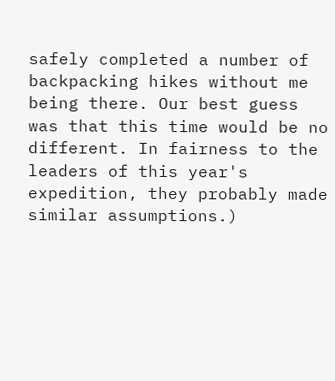safely completed a number of backpacking hikes without me being there. Our best guess was that this time would be no different. In fairness to the leaders of this year's expedition, they probably made similar assumptions.)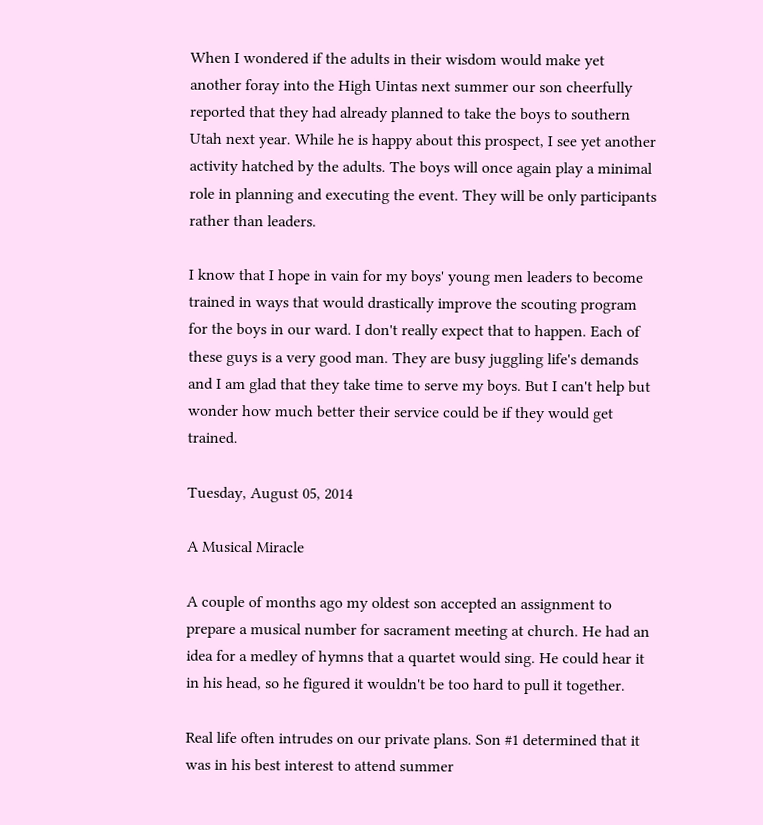When I wondered if the adults in their wisdom would make yet another foray into the High Uintas next summer our son cheerfully reported that they had already planned to take the boys to southern Utah next year. While he is happy about this prospect, I see yet another activity hatched by the adults. The boys will once again play a minimal role in planning and executing the event. They will be only participants rather than leaders.

I know that I hope in vain for my boys' young men leaders to become trained in ways that would drastically improve the scouting program for the boys in our ward. I don't really expect that to happen. Each of these guys is a very good man. They are busy juggling life's demands and I am glad that they take time to serve my boys. But I can't help but wonder how much better their service could be if they would get trained.

Tuesday, August 05, 2014

A Musical Miracle

A couple of months ago my oldest son accepted an assignment to prepare a musical number for sacrament meeting at church. He had an idea for a medley of hymns that a quartet would sing. He could hear it in his head, so he figured it wouldn't be too hard to pull it together.

Real life often intrudes on our private plans. Son #1 determined that it was in his best interest to attend summer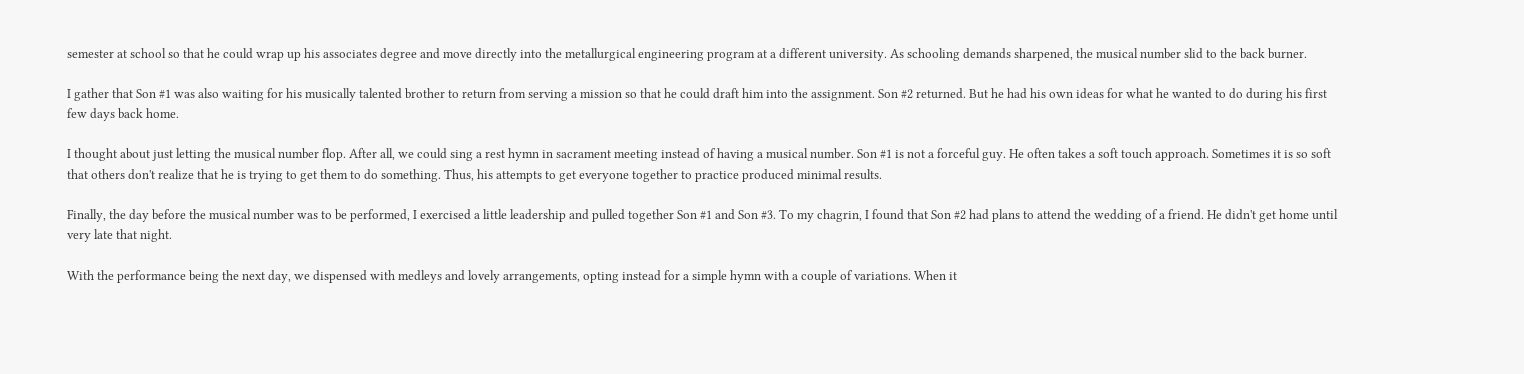semester at school so that he could wrap up his associates degree and move directly into the metallurgical engineering program at a different university. As schooling demands sharpened, the musical number slid to the back burner.

I gather that Son #1 was also waiting for his musically talented brother to return from serving a mission so that he could draft him into the assignment. Son #2 returned. But he had his own ideas for what he wanted to do during his first few days back home.

I thought about just letting the musical number flop. After all, we could sing a rest hymn in sacrament meeting instead of having a musical number. Son #1 is not a forceful guy. He often takes a soft touch approach. Sometimes it is so soft that others don't realize that he is trying to get them to do something. Thus, his attempts to get everyone together to practice produced minimal results.

Finally, the day before the musical number was to be performed, I exercised a little leadership and pulled together Son #1 and Son #3. To my chagrin, I found that Son #2 had plans to attend the wedding of a friend. He didn't get home until very late that night.

With the performance being the next day, we dispensed with medleys and lovely arrangements, opting instead for a simple hymn with a couple of variations. When it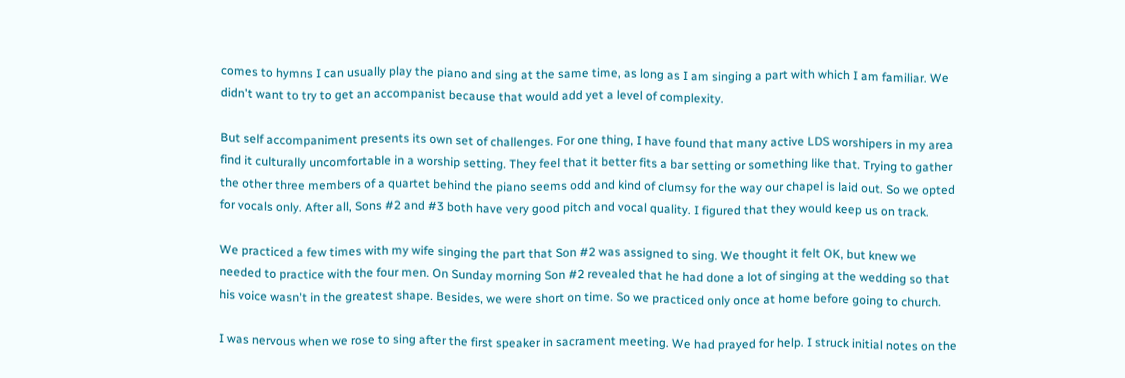comes to hymns I can usually play the piano and sing at the same time, as long as I am singing a part with which I am familiar. We didn't want to try to get an accompanist because that would add yet a level of complexity.

But self accompaniment presents its own set of challenges. For one thing, I have found that many active LDS worshipers in my area find it culturally uncomfortable in a worship setting. They feel that it better fits a bar setting or something like that. Trying to gather the other three members of a quartet behind the piano seems odd and kind of clumsy for the way our chapel is laid out. So we opted for vocals only. After all, Sons #2 and #3 both have very good pitch and vocal quality. I figured that they would keep us on track.

We practiced a few times with my wife singing the part that Son #2 was assigned to sing. We thought it felt OK, but knew we needed to practice with the four men. On Sunday morning Son #2 revealed that he had done a lot of singing at the wedding so that his voice wasn't in the greatest shape. Besides, we were short on time. So we practiced only once at home before going to church.

I was nervous when we rose to sing after the first speaker in sacrament meeting. We had prayed for help. I struck initial notes on the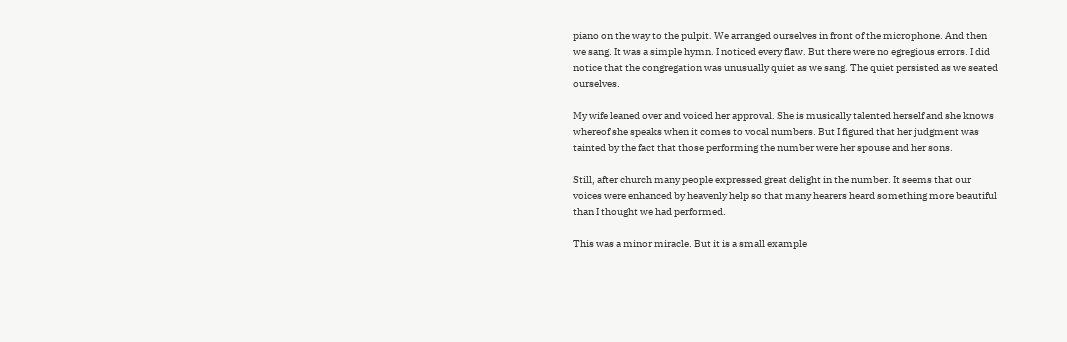piano on the way to the pulpit. We arranged ourselves in front of the microphone. And then we sang. It was a simple hymn. I noticed every flaw. But there were no egregious errors. I did notice that the congregation was unusually quiet as we sang. The quiet persisted as we seated ourselves.

My wife leaned over and voiced her approval. She is musically talented herself and she knows whereof she speaks when it comes to vocal numbers. But I figured that her judgment was tainted by the fact that those performing the number were her spouse and her sons.

Still, after church many people expressed great delight in the number. It seems that our voices were enhanced by heavenly help so that many hearers heard something more beautiful than I thought we had performed.

This was a minor miracle. But it is a small example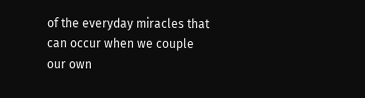of the everyday miracles that can occur when we couple our own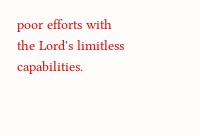poor efforts with the Lord's limitless capabilities.